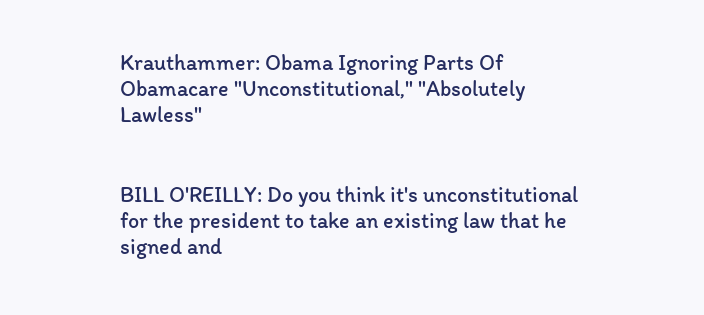Krauthammer: Obama Ignoring Parts Of Obamacare "Unconstitutional," "Absolutely Lawless"


BILL O'REILLY: Do you think it's unconstitutional for the president to take an existing law that he signed and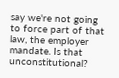say we're not going to force part of that law, the employer mandate. Is that unconstitutional?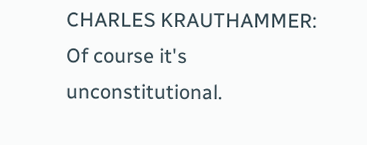CHARLES KRAUTHAMMER: Of course it's unconstitutional.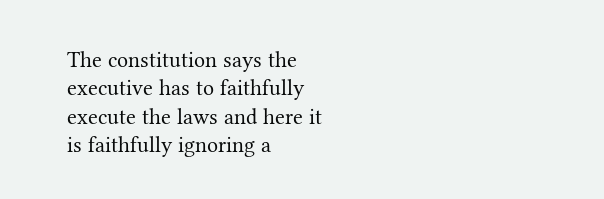The constitution says the executive has to faithfully execute the laws and here it is faithfully ignoring a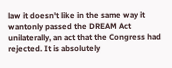law it doesn't like in the same way it wantonly passed the DREAM Act unilaterally, an act that the Congress had rejected. It is absolutely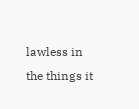lawless in the things it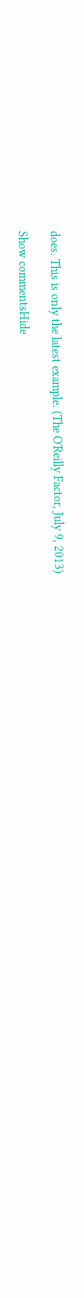does. This is only the latest example. (The O'Reilly Factor, July 9, 2013)

Show commentsHide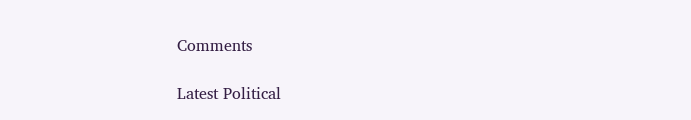Comments

Latest Political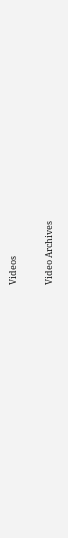Videos

Video Archives